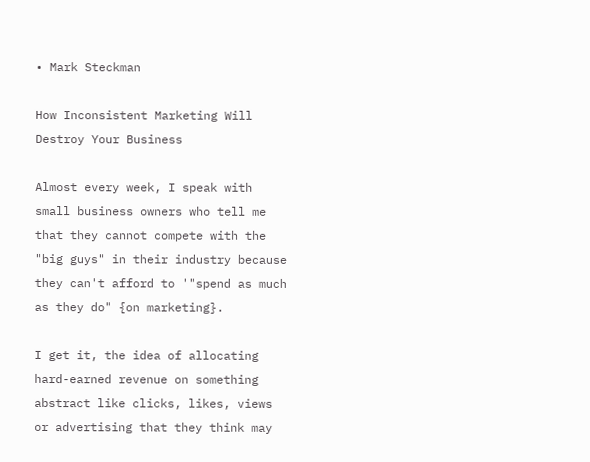• Mark Steckman

How Inconsistent Marketing Will Destroy Your Business

Almost every week, I speak with small business owners who tell me that they cannot compete with the "big guys" in their industry because they can't afford to '"spend as much as they do" {on marketing}.

I get it, the idea of allocating hard-earned revenue on something abstract like clicks, likes, views or advertising that they think may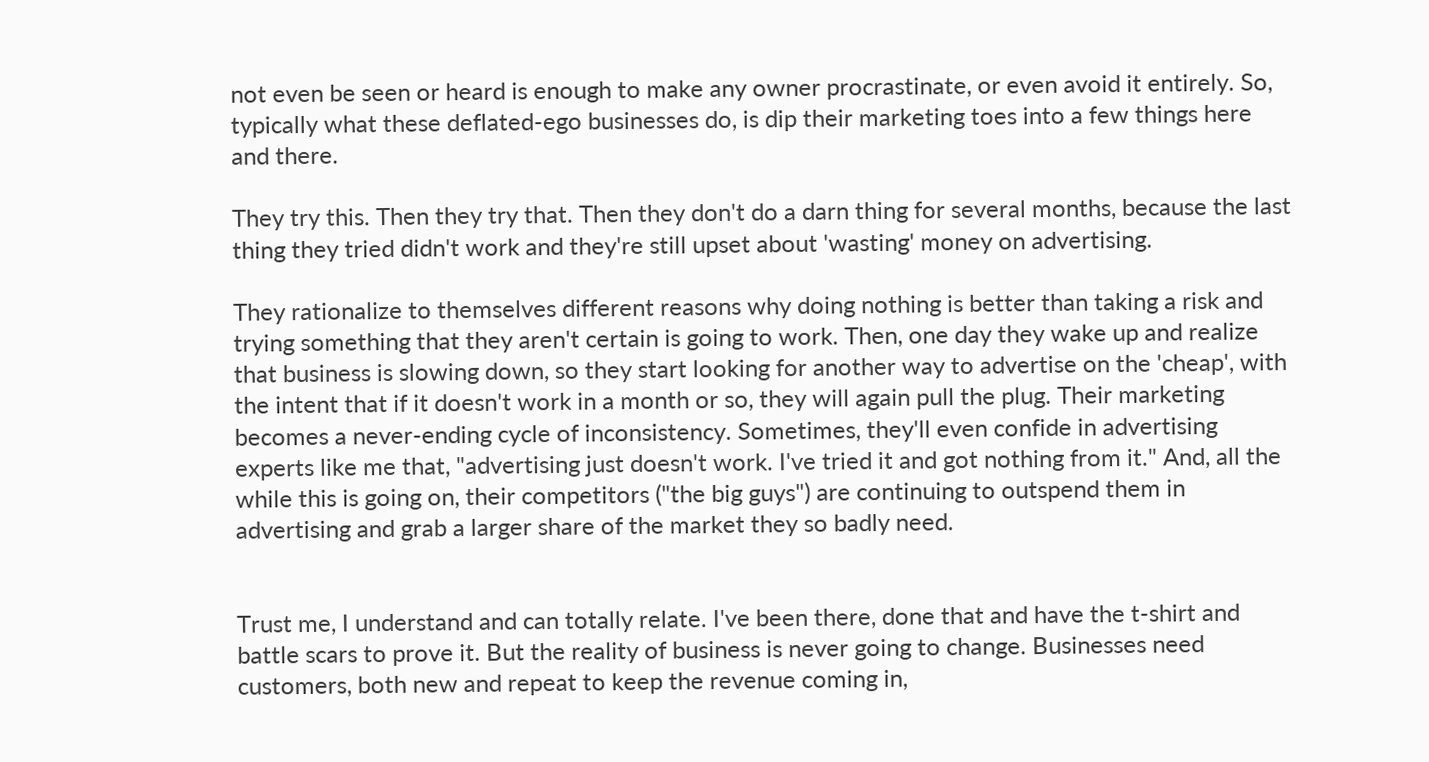not even be seen or heard is enough to make any owner procrastinate, or even avoid it entirely. So, typically what these deflated-ego businesses do, is dip their marketing toes into a few things here and there.

They try this. Then they try that. Then they don't do a darn thing for several months, because the last thing they tried didn't work and they're still upset about 'wasting' money on advertising.

They rationalize to themselves different reasons why doing nothing is better than taking a risk and trying something that they aren't certain is going to work. Then, one day they wake up and realize that business is slowing down, so they start looking for another way to advertise on the 'cheap', with the intent that if it doesn't work in a month or so, they will again pull the plug. Their marketing becomes a never-ending cycle of inconsistency. Sometimes, they'll even confide in advertising experts like me that, "advertising just doesn't work. I've tried it and got nothing from it." And, all the while this is going on, their competitors ("the big guys") are continuing to outspend them in advertising and grab a larger share of the market they so badly need.


Trust me, I understand and can totally relate. I've been there, done that and have the t-shirt and battle scars to prove it. But the reality of business is never going to change. Businesses need customers, both new and repeat to keep the revenue coming in,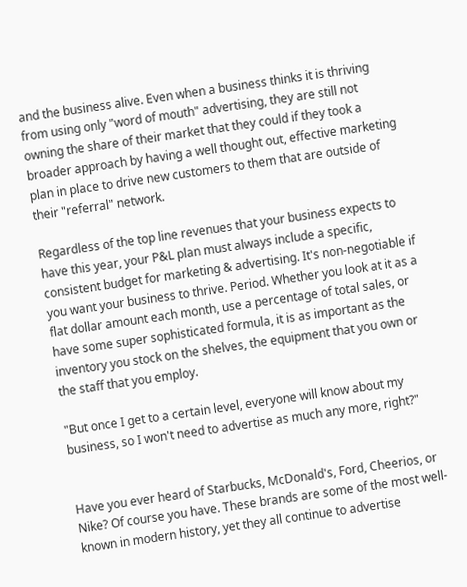and the business alive. Even when a business thinks it is thriving from using only "word of mouth" advertising, they are still not owning the share of their market that they could if they took a broader approach by having a well thought out, effective marketing plan in place to drive new customers to them that are outside of their "referral" network.

Regardless of the top line revenues that your business expects to have this year, your P&L plan must always include a specific, consistent budget for marketing & advertising. It's non-negotiable if you want your business to thrive. Period. Whether you look at it as a flat dollar amount each month, use a percentage of total sales, or have some super sophisticated formula, it is as important as the inventory you stock on the shelves, the equipment that you own or the staff that you employ.

"But once I get to a certain level, everyone will know about my business, so I won't need to advertise as much any more, right?"


Have you ever heard of Starbucks, McDonald's, Ford, Cheerios, or Nike? Of course you have. These brands are some of the most well-known in modern history, yet they all continue to advertise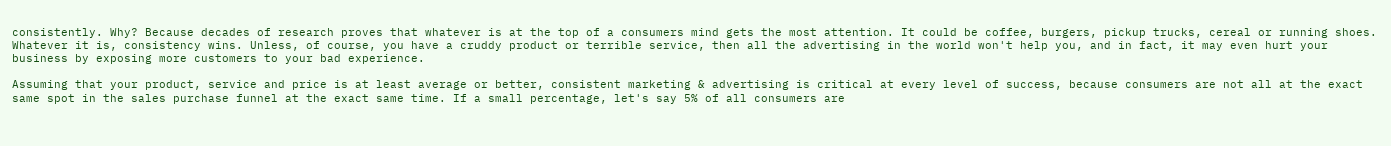consistently. Why? Because decades of research proves that whatever is at the top of a consumers mind gets the most attention. It could be coffee, burgers, pickup trucks, cereal or running shoes. Whatever it is, consistency wins. Unless, of course, you have a cruddy product or terrible service, then all the advertising in the world won't help you, and in fact, it may even hurt your business by exposing more customers to your bad experience.

Assuming that your product, service and price is at least average or better, consistent marketing & advertising is critical at every level of success, because consumers are not all at the exact same spot in the sales purchase funnel at the exact same time. If a small percentage, let's say 5% of all consumers are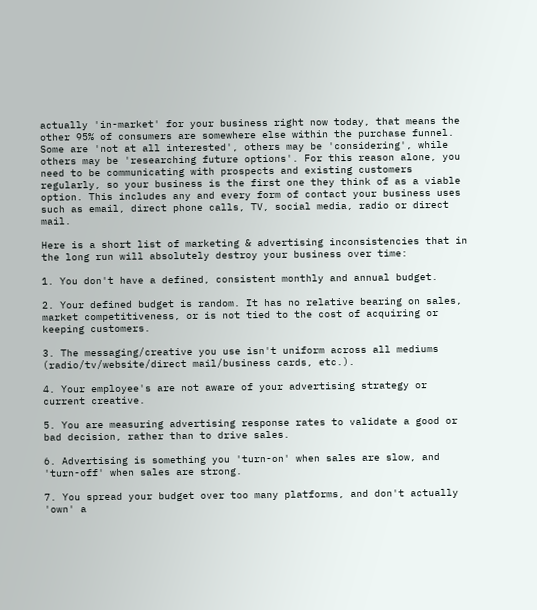actually 'in-market' for your business right now today, that means the other 95% of consumers are somewhere else within the purchase funnel. Some are 'not at all interested', others may be 'considering', while others may be 'researching future options'. For this reason alone, you need to be communicating with prospects and existing customers regularly, so your business is the first one they think of as a viable option. This includes any and every form of contact your business uses such as email, direct phone calls, TV, social media, radio or direct mail.

Here is a short list of marketing & advertising inconsistencies that in the long run will absolutely destroy your business over time:

1. You don't have a defined, consistent monthly and annual budget.

2. Your defined budget is random. It has no relative bearing on sales, market competitiveness, or is not tied to the cost of acquiring or keeping customers.

3. The messaging/creative you use isn't uniform across all mediums (radio/tv/website/direct mail/business cards, etc.).

4. Your employee's are not aware of your advertising strategy or current creative.

5. You are measuring advertising response rates to validate a good or bad decision, rather than to drive sales.

6. Advertising is something you 'turn-on' when sales are slow, and 'turn-off' when sales are strong.

7. You spread your budget over too many platforms, and don't actually 'own' a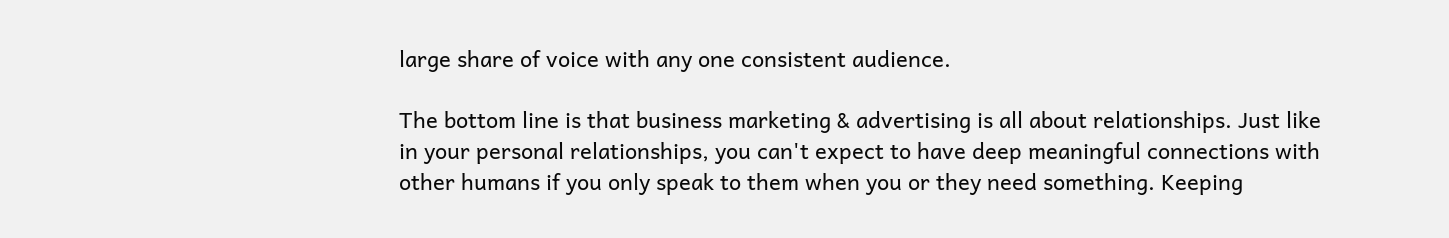large share of voice with any one consistent audience.

The bottom line is that business marketing & advertising is all about relationships. Just like in your personal relationships, you can't expect to have deep meaningful connections with other humans if you only speak to them when you or they need something. Keeping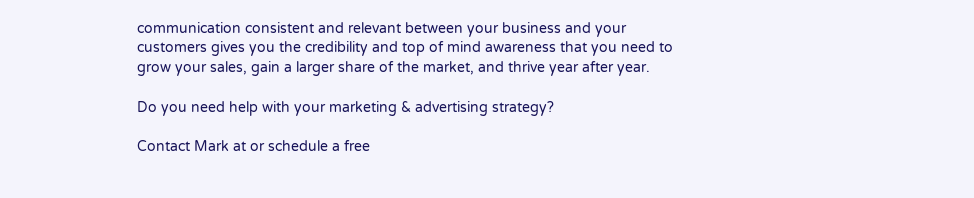communication consistent and relevant between your business and your customers gives you the credibility and top of mind awareness that you need to grow your sales, gain a larger share of the market, and thrive year after year.

Do you need help with your marketing & advertising strategy?

Contact Mark at or schedule a free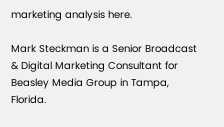marketing analysis here.

Mark Steckman is a Senior Broadcast & Digital Marketing Consultant for Beasley Media Group in Tampa, Florida.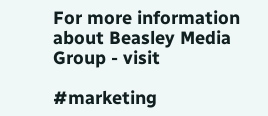For more information about Beasley Media Group - visit

#marketing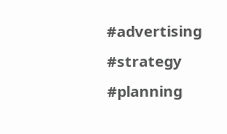#advertising #strategy #planning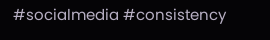#socialmedia #consistency